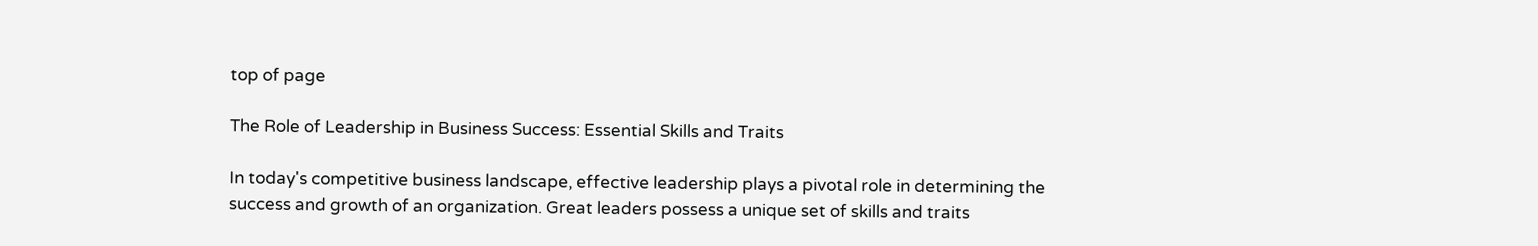top of page

The Role of Leadership in Business Success: Essential Skills and Traits

In today's competitive business landscape, effective leadership plays a pivotal role in determining the success and growth of an organization. Great leaders possess a unique set of skills and traits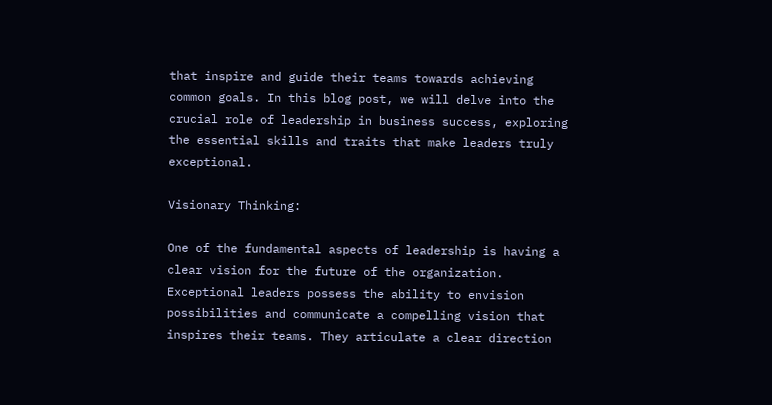that inspire and guide their teams towards achieving common goals. In this blog post, we will delve into the crucial role of leadership in business success, exploring the essential skills and traits that make leaders truly exceptional.

Visionary Thinking:

One of the fundamental aspects of leadership is having a clear vision for the future of the organization. Exceptional leaders possess the ability to envision possibilities and communicate a compelling vision that inspires their teams. They articulate a clear direction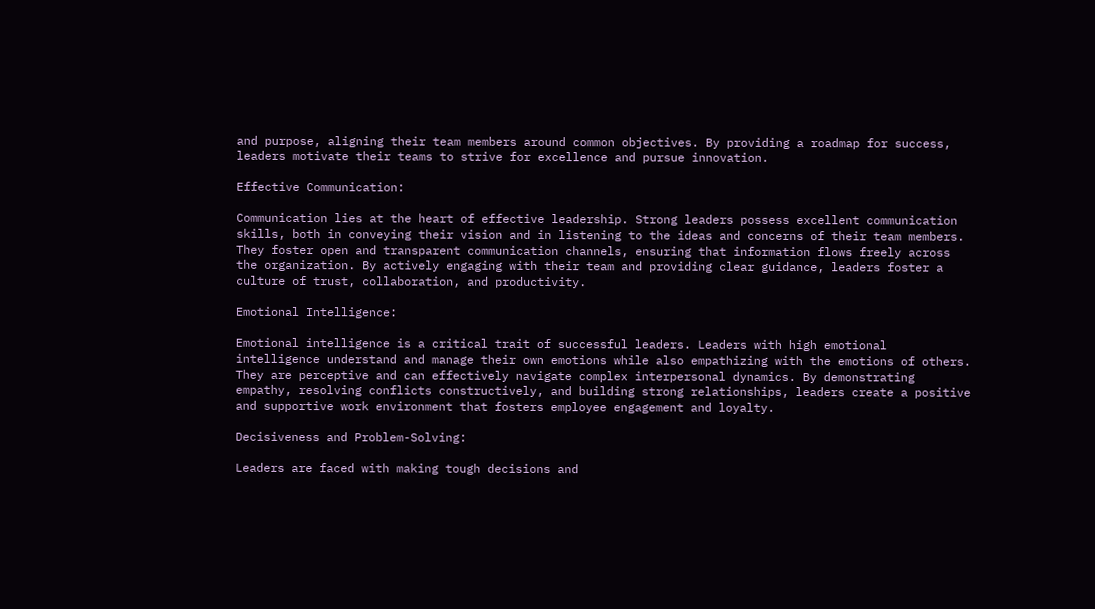and purpose, aligning their team members around common objectives. By providing a roadmap for success, leaders motivate their teams to strive for excellence and pursue innovation.

Effective Communication:

Communication lies at the heart of effective leadership. Strong leaders possess excellent communication skills, both in conveying their vision and in listening to the ideas and concerns of their team members. They foster open and transparent communication channels, ensuring that information flows freely across the organization. By actively engaging with their team and providing clear guidance, leaders foster a culture of trust, collaboration, and productivity.

Emotional Intelligence:

Emotional intelligence is a critical trait of successful leaders. Leaders with high emotional intelligence understand and manage their own emotions while also empathizing with the emotions of others. They are perceptive and can effectively navigate complex interpersonal dynamics. By demonstrating empathy, resolving conflicts constructively, and building strong relationships, leaders create a positive and supportive work environment that fosters employee engagement and loyalty.

Decisiveness and Problem-Solving:

Leaders are faced with making tough decisions and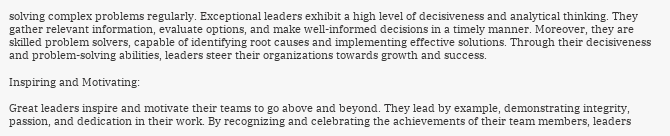solving complex problems regularly. Exceptional leaders exhibit a high level of decisiveness and analytical thinking. They gather relevant information, evaluate options, and make well-informed decisions in a timely manner. Moreover, they are skilled problem solvers, capable of identifying root causes and implementing effective solutions. Through their decisiveness and problem-solving abilities, leaders steer their organizations towards growth and success.

Inspiring and Motivating:

Great leaders inspire and motivate their teams to go above and beyond. They lead by example, demonstrating integrity, passion, and dedication in their work. By recognizing and celebrating the achievements of their team members, leaders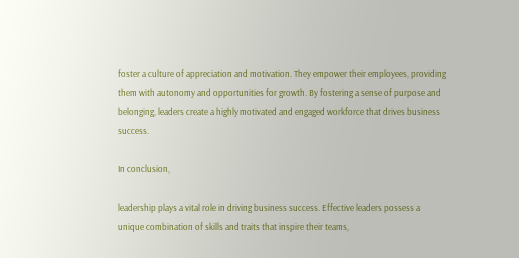foster a culture of appreciation and motivation. They empower their employees, providing them with autonomy and opportunities for growth. By fostering a sense of purpose and belonging, leaders create a highly motivated and engaged workforce that drives business success.

In conclusion,

leadership plays a vital role in driving business success. Effective leaders possess a unique combination of skills and traits that inspire their teams,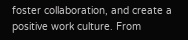foster collaboration, and create a positive work culture. From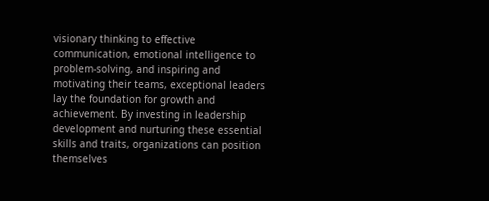visionary thinking to effective communication, emotional intelligence to problem-solving, and inspiring and motivating their teams, exceptional leaders lay the foundation for growth and achievement. By investing in leadership development and nurturing these essential skills and traits, organizations can position themselves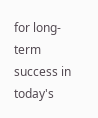for long-term success in today's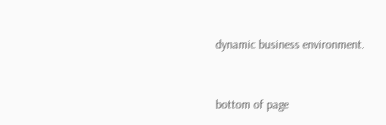dynamic business environment.


bottom of page